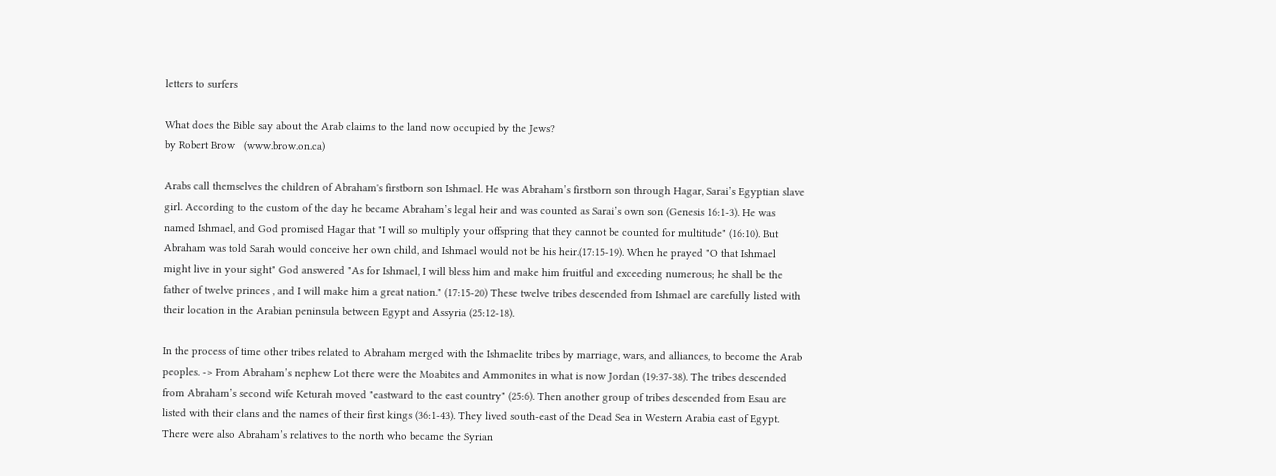letters to surfers

What does the Bible say about the Arab claims to the land now occupied by the Jews?
by Robert Brow   (www.brow.on.ca)

Arabs call themselves the children of Abraham's firstborn son Ishmael. He was Abraham’s firstborn son through Hagar, Sarai’s Egyptian slave girl. According to the custom of the day he became Abraham’s legal heir and was counted as Sarai’s own son (Genesis 16:1-3). He was named Ishmael, and God promised Hagar that "I will so multiply your offspring that they cannot be counted for multitude" (16:10). But Abraham was told Sarah would conceive her own child, and Ishmael would not be his heir.(17:15-19). When he prayed "O that Ishmael might live in your sight" God answered "As for Ishmael, I will bless him and make him fruitful and exceeding numerous; he shall be the father of twelve princes , and I will make him a great nation." (17:15-20) These twelve tribes descended from Ishmael are carefully listed with their location in the Arabian peninsula between Egypt and Assyria (25:12-18).

In the process of time other tribes related to Abraham merged with the Ishmaelite tribes by marriage, wars, and alliances, to become the Arab peoples. -> From Abraham’s nephew Lot there were the Moabites and Ammonites in what is now Jordan (19:37-38). The tribes descended from Abraham’s second wife Keturah moved "eastward to the east country" (25:6). Then another group of tribes descended from Esau are listed with their clans and the names of their first kings (36:1-43). They lived south-east of the Dead Sea in Western Arabia east of Egypt. There were also Abraham’s relatives to the north who became the Syrian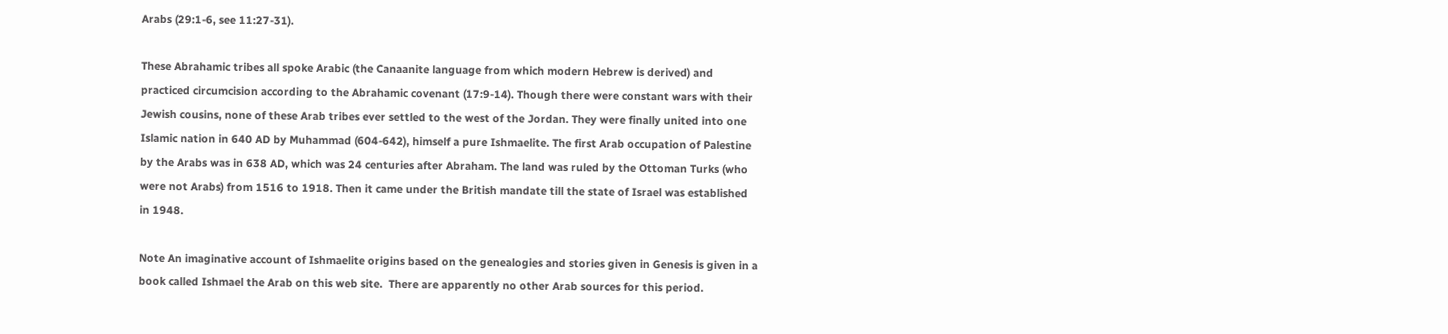Arabs (29:1-6, see 11:27-31).

These Abrahamic tribes all spoke Arabic (the Canaanite language from which modern Hebrew is derived) and practiced circumcision according to the Abrahamic covenant (17:9-14). Though there were constant wars with their Jewish cousins, none of these Arab tribes ever settled to the west of the Jordan. They were finally united into one Islamic nation in 640 AD by Muhammad (604-642), himself a pure Ishmaelite. The first Arab occupation of Palestine by the Arabs was in 638 AD, which was 24 centuries after Abraham. The land was ruled by the Ottoman Turks (who were not Arabs) from 1516 to 1918. Then it came under the British mandate till the state of Israel was established in 1948.

Note An imaginative account of Ishmaelite origins based on the genealogies and stories given in Genesis is given in a book called Ishmael the Arab on this web site.  There are apparently no other Arab sources for this period.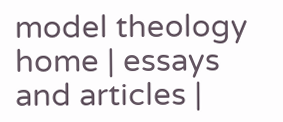model theology home | essays and articles |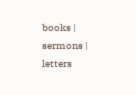books | sermons | letters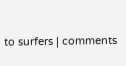to surfers | comments